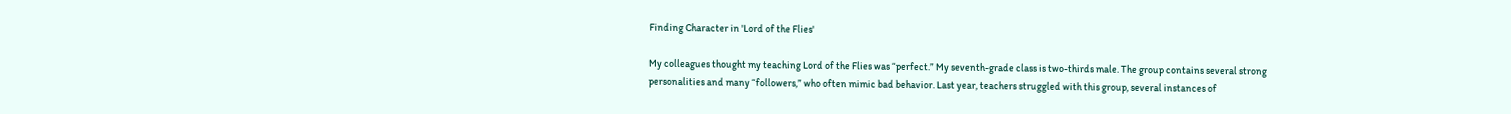Finding Character in 'Lord of the Flies'

My colleagues thought my teaching Lord of the Flies was “perfect.” My seventh-grade class is two-thirds male. The group contains several strong personalities and many “followers,” who often mimic bad behavior. Last year, teachers struggled with this group, several instances of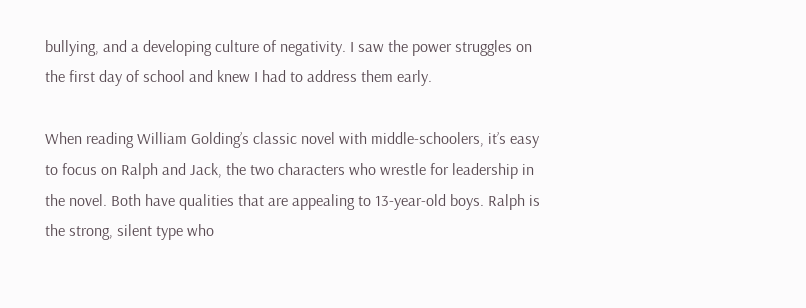bullying, and a developing culture of negativity. I saw the power struggles on the first day of school and knew I had to address them early.

When reading William Golding’s classic novel with middle-schoolers, it’s easy to focus on Ralph and Jack, the two characters who wrestle for leadership in the novel. Both have qualities that are appealing to 13-year-old boys. Ralph is the strong, silent type who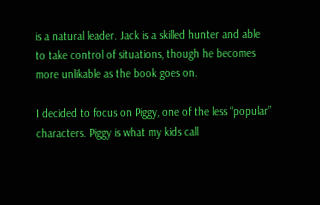is a natural leader. Jack is a skilled hunter and able to take control of situations, though he becomes more unlikable as the book goes on.

I decided to focus on Piggy, one of the less “popular” characters. Piggy is what my kids call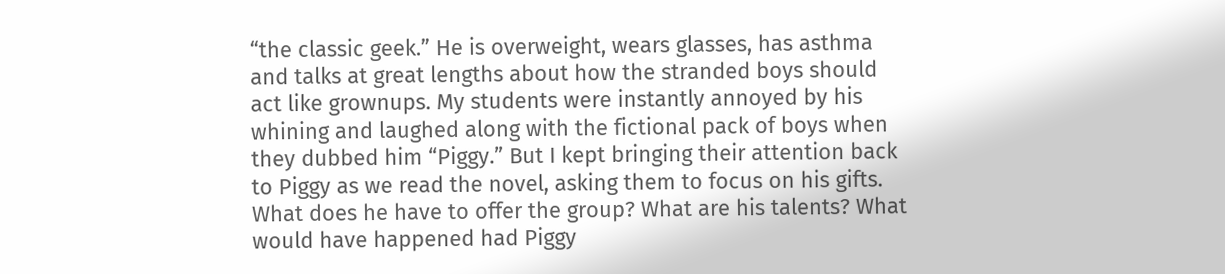“the classic geek.” He is overweight, wears glasses, has asthma and talks at great lengths about how the stranded boys should act like grownups. My students were instantly annoyed by his whining and laughed along with the fictional pack of boys when they dubbed him “Piggy.” But I kept bringing their attention back to Piggy as we read the novel, asking them to focus on his gifts. What does he have to offer the group? What are his talents? What would have happened had Piggy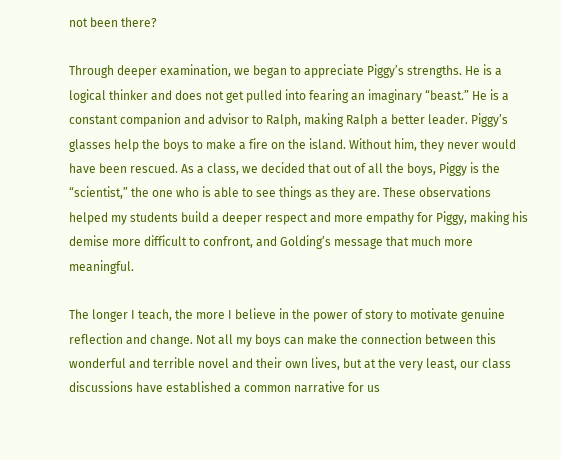not been there?

Through deeper examination, we began to appreciate Piggy’s strengths. He is a logical thinker and does not get pulled into fearing an imaginary “beast.” He is a constant companion and advisor to Ralph, making Ralph a better leader. Piggy’s glasses help the boys to make a fire on the island. Without him, they never would have been rescued. As a class, we decided that out of all the boys, Piggy is the “scientist,” the one who is able to see things as they are. These observations helped my students build a deeper respect and more empathy for Piggy, making his demise more difficult to confront, and Golding’s message that much more meaningful.

The longer I teach, the more I believe in the power of story to motivate genuine reflection and change. Not all my boys can make the connection between this wonderful and terrible novel and their own lives, but at the very least, our class discussions have established a common narrative for us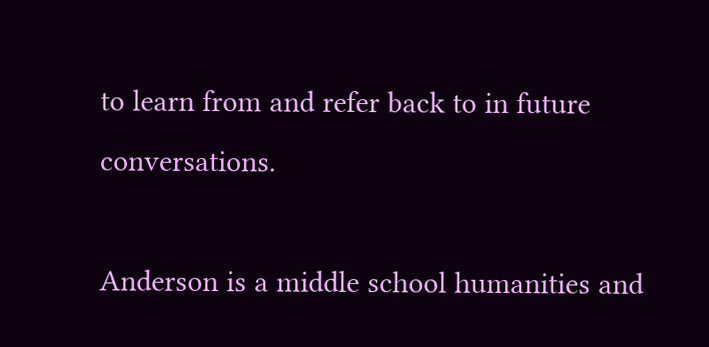to learn from and refer back to in future conversations.

Anderson is a middle school humanities and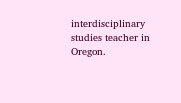interdisciplinary studies teacher in Oregon.